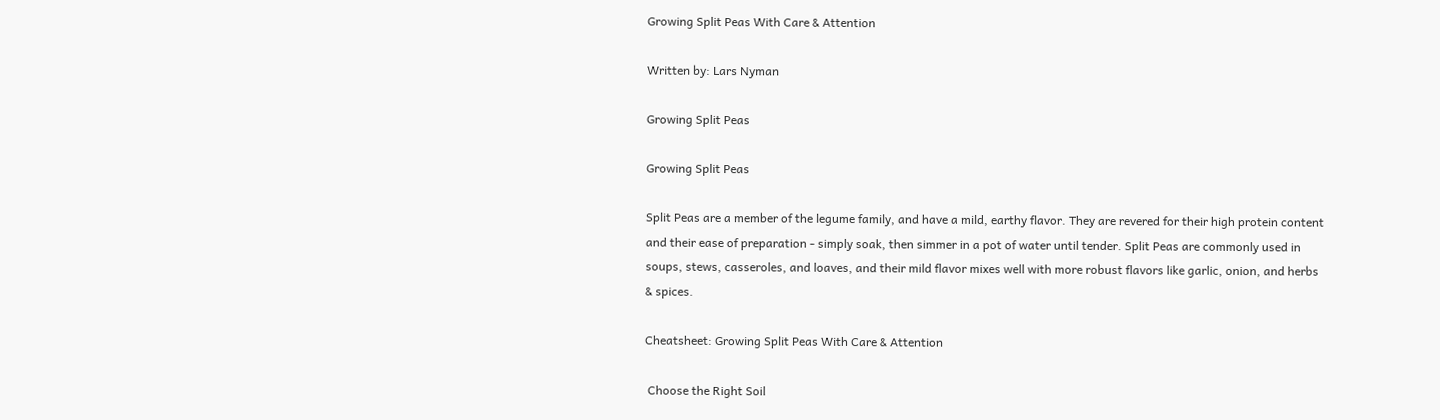Growing Split Peas With Care & Attention

Written by: Lars Nyman

Growing Split Peas

Growing Split Peas

Split Peas are a member of the legume family, and have a mild, earthy flavor. They are revered for their high protein content and their ease of preparation - simply soak, then simmer in a pot of water until tender. Split Peas are commonly used in soups, stews, casseroles, and loaves, and their mild flavor mixes well with more robust flavors like garlic, onion, and herbs & spices.

Cheatsheet: Growing Split Peas With Care & Attention

 Choose the Right Soil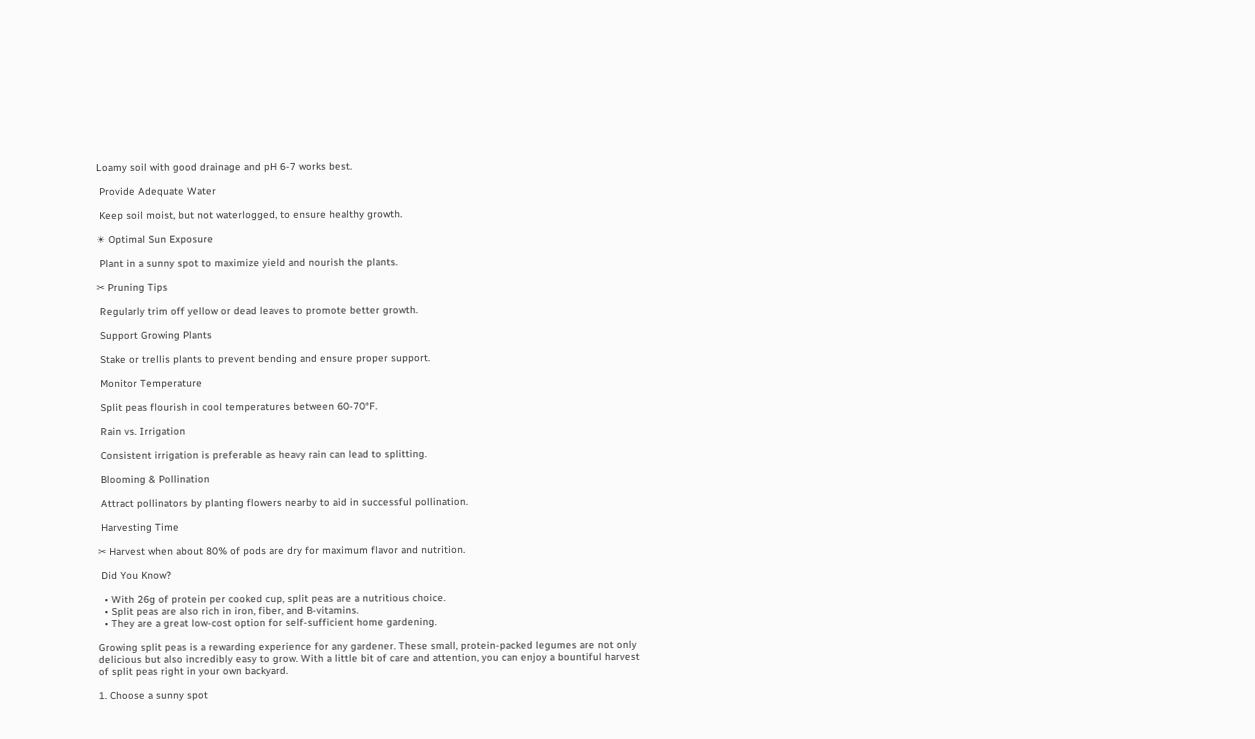Loamy soil with good drainage and pH 6-7 works best.

 Provide Adequate Water

 Keep soil moist, but not waterlogged, to ensure healthy growth.

☀ Optimal Sun Exposure

 Plant in a sunny spot to maximize yield and nourish the plants.

✂ Pruning Tips

 Regularly trim off yellow or dead leaves to promote better growth.

 Support Growing Plants

 Stake or trellis plants to prevent bending and ensure proper support.

 Monitor Temperature

 Split peas flourish in cool temperatures between 60-70°F.

 Rain vs. Irrigation

 Consistent irrigation is preferable as heavy rain can lead to splitting.

 Blooming & Pollination

 Attract pollinators by planting flowers nearby to aid in successful pollination.

 Harvesting Time

✂ Harvest when about 80% of pods are dry for maximum flavor and nutrition.

 Did You Know?

  • With 26g of protein per cooked cup, split peas are a nutritious choice.
  • Split peas are also rich in iron, fiber, and B-vitamins.
  • They are a great low-cost option for self-sufficient home gardening.

Growing split peas is a rewarding experience for any gardener. These small, protein-packed legumes are not only delicious but also incredibly easy to grow. With a little bit of care and attention, you can enjoy a bountiful harvest of split peas right in your own backyard.

1. Choose a sunny spot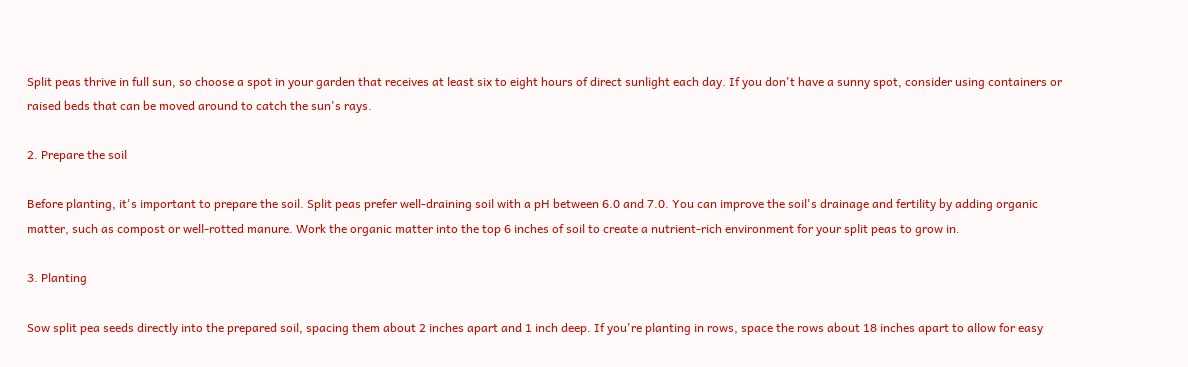Split peas thrive in full sun, so choose a spot in your garden that receives at least six to eight hours of direct sunlight each day. If you don't have a sunny spot, consider using containers or raised beds that can be moved around to catch the sun's rays.

2. Prepare the soil

Before planting, it's important to prepare the soil. Split peas prefer well-draining soil with a pH between 6.0 and 7.0. You can improve the soil's drainage and fertility by adding organic matter, such as compost or well-rotted manure. Work the organic matter into the top 6 inches of soil to create a nutrient-rich environment for your split peas to grow in.

3. Planting

Sow split pea seeds directly into the prepared soil, spacing them about 2 inches apart and 1 inch deep. If you're planting in rows, space the rows about 18 inches apart to allow for easy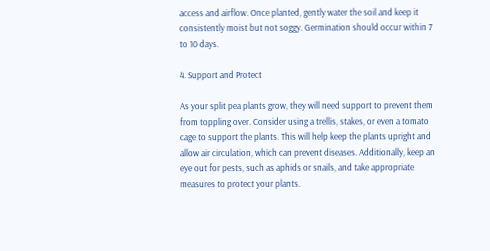access and airflow. Once planted, gently water the soil and keep it consistently moist but not soggy. Germination should occur within 7 to 10 days.

4. Support and Protect

As your split pea plants grow, they will need support to prevent them from toppling over. Consider using a trellis, stakes, or even a tomato cage to support the plants. This will help keep the plants upright and allow air circulation, which can prevent diseases. Additionally, keep an eye out for pests, such as aphids or snails, and take appropriate measures to protect your plants.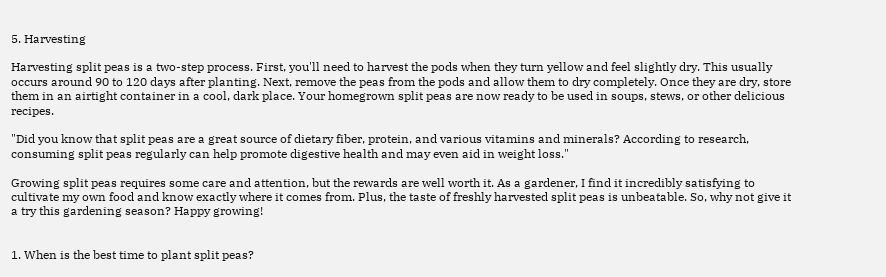5. Harvesting

Harvesting split peas is a two-step process. First, you'll need to harvest the pods when they turn yellow and feel slightly dry. This usually occurs around 90 to 120 days after planting. Next, remove the peas from the pods and allow them to dry completely. Once they are dry, store them in an airtight container in a cool, dark place. Your homegrown split peas are now ready to be used in soups, stews, or other delicious recipes.

"Did you know that split peas are a great source of dietary fiber, protein, and various vitamins and minerals? According to research, consuming split peas regularly can help promote digestive health and may even aid in weight loss."

Growing split peas requires some care and attention, but the rewards are well worth it. As a gardener, I find it incredibly satisfying to cultivate my own food and know exactly where it comes from. Plus, the taste of freshly harvested split peas is unbeatable. So, why not give it a try this gardening season? Happy growing!


1. When is the best time to plant split peas?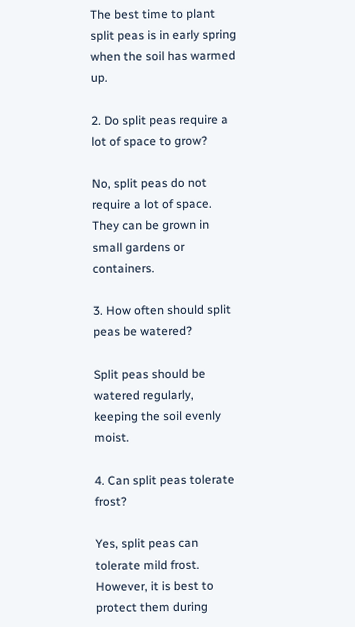The best time to plant split peas is in early spring when the soil has warmed up.

2. Do split peas require a lot of space to grow?

No, split peas do not require a lot of space. They can be grown in small gardens or containers.

3. How often should split peas be watered?

Split peas should be watered regularly, keeping the soil evenly moist.

4. Can split peas tolerate frost?

Yes, split peas can tolerate mild frost. However, it is best to protect them during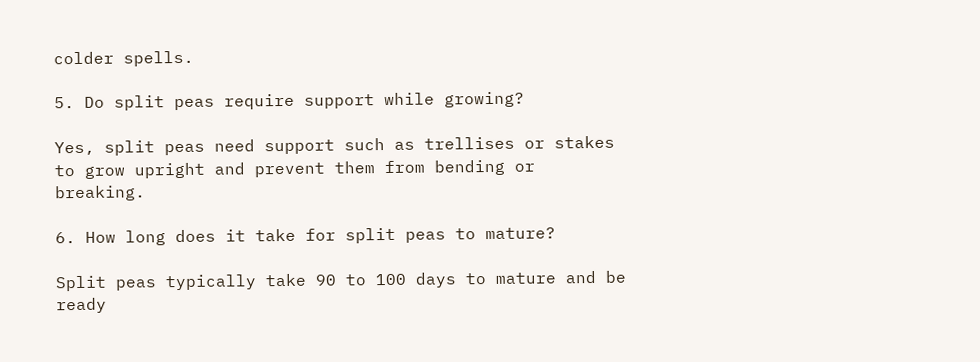colder spells.

5. Do split peas require support while growing?

Yes, split peas need support such as trellises or stakes to grow upright and prevent them from bending or breaking.

6. How long does it take for split peas to mature?

Split peas typically take 90 to 100 days to mature and be ready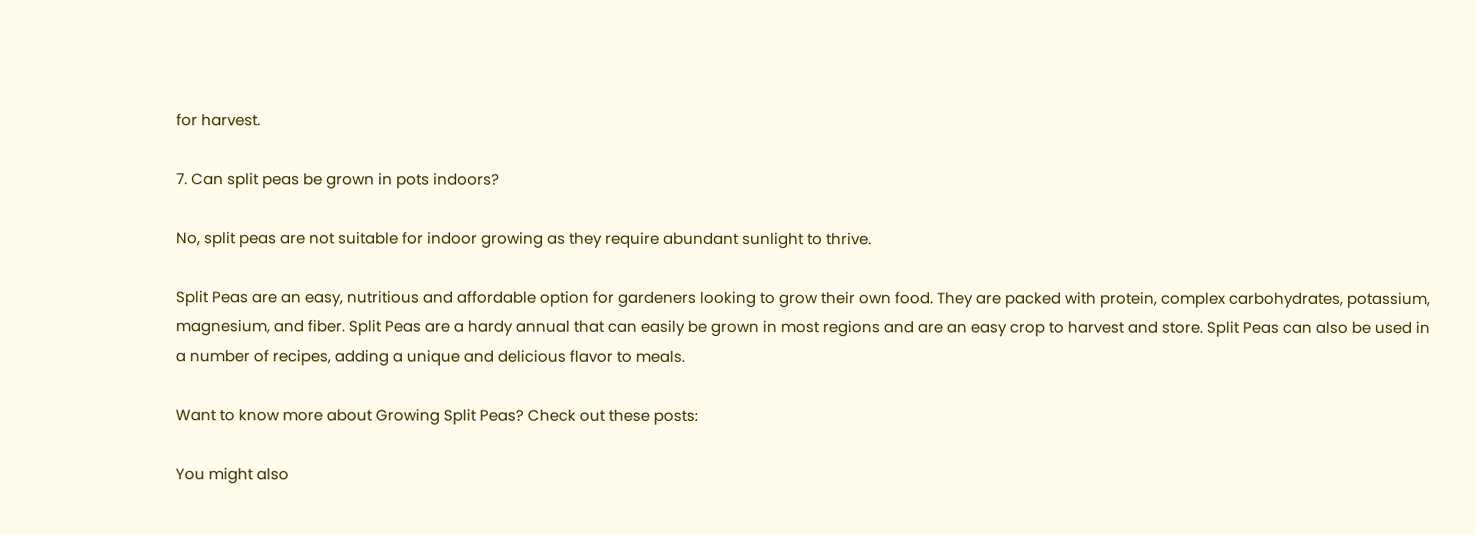for harvest.

7. Can split peas be grown in pots indoors?

No, split peas are not suitable for indoor growing as they require abundant sunlight to thrive.

Split Peas are an easy, nutritious and affordable option for gardeners looking to grow their own food. They are packed with protein, complex carbohydrates, potassium, magnesium, and fiber. Split Peas are a hardy annual that can easily be grown in most regions and are an easy crop to harvest and store. Split Peas can also be used in a number of recipes, adding a unique and delicious flavor to meals.

Want to know more about Growing Split Peas? Check out these posts:

You might also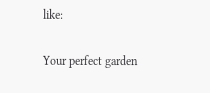like:

Your perfect garden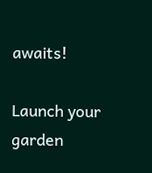awaits!

Launch your garden